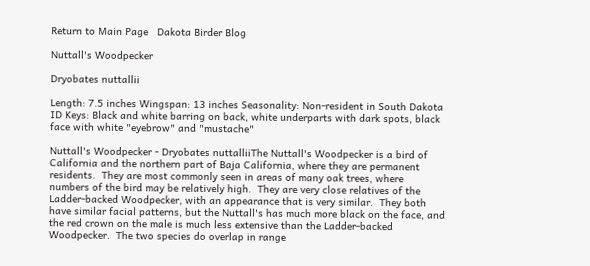Return to Main Page   Dakota Birder Blog

Nuttall's Woodpecker

Dryobates nuttallii

Length: 7.5 inches Wingspan: 13 inches Seasonality: Non-resident in South Dakota
ID Keys: Black and white barring on back, white underparts with dark spots, black face with white "eyebrow" and "mustache"

Nuttall's Woodpecker - Dryobates nuttalliiThe Nuttall's Woodpecker is a bird of California and the northern part of Baja California, where they are permanent residents.  They are most commonly seen in areas of many oak trees, where numbers of the bird may be relatively high.  They are very close relatives of the Ladder-backed Woodpecker, with an appearance that is very similar.  They both have similar facial patterns, but the Nuttall's has much more black on the face, and the red crown on the male is much less extensive than the Ladder-backed Woodpecker.  The two species do overlap in range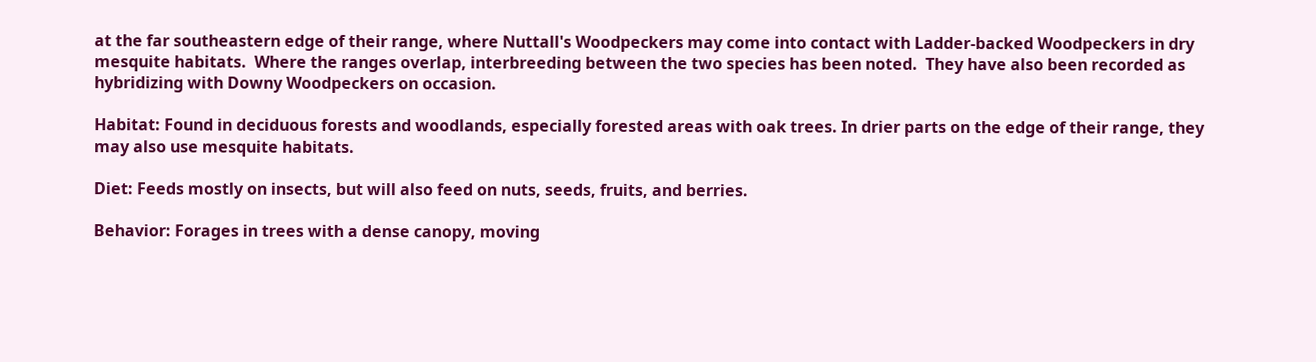at the far southeastern edge of their range, where Nuttall's Woodpeckers may come into contact with Ladder-backed Woodpeckers in dry mesquite habitats.  Where the ranges overlap, interbreeding between the two species has been noted.  They have also been recorded as hybridizing with Downy Woodpeckers on occasion.

Habitat: Found in deciduous forests and woodlands, especially forested areas with oak trees. In drier parts on the edge of their range, they may also use mesquite habitats.

Diet: Feeds mostly on insects, but will also feed on nuts, seeds, fruits, and berries.

Behavior: Forages in trees with a dense canopy, moving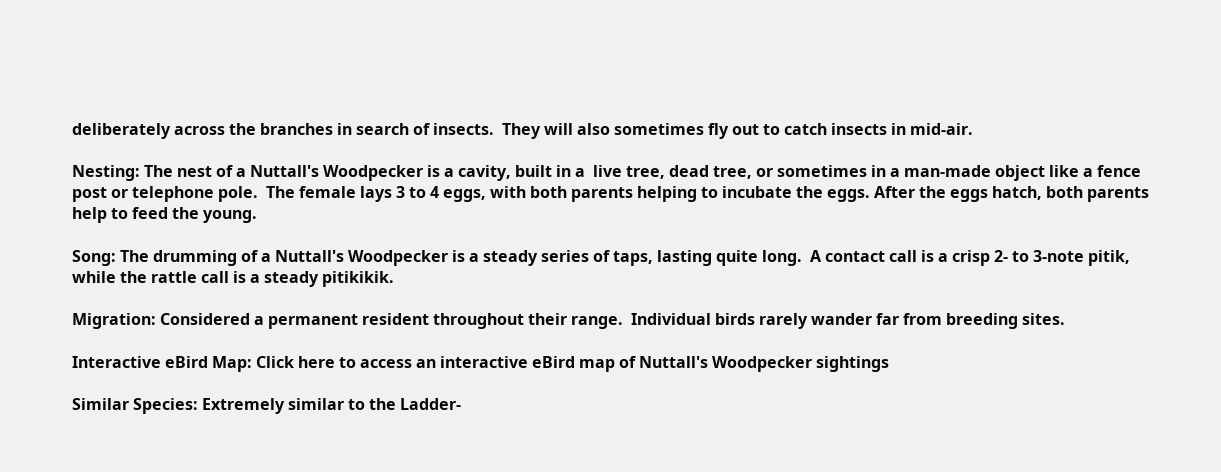deliberately across the branches in search of insects.  They will also sometimes fly out to catch insects in mid-air.

Nesting: The nest of a Nuttall's Woodpecker is a cavity, built in a  live tree, dead tree, or sometimes in a man-made object like a fence post or telephone pole.  The female lays 3 to 4 eggs, with both parents helping to incubate the eggs. After the eggs hatch, both parents help to feed the young.

Song: The drumming of a Nuttall's Woodpecker is a steady series of taps, lasting quite long.  A contact call is a crisp 2- to 3-note pitik, while the rattle call is a steady pitikikik.

Migration: Considered a permanent resident throughout their range.  Individual birds rarely wander far from breeding sites.

Interactive eBird Map: Click here to access an interactive eBird map of Nuttall's Woodpecker sightings

Similar Species: Extremely similar to the Ladder-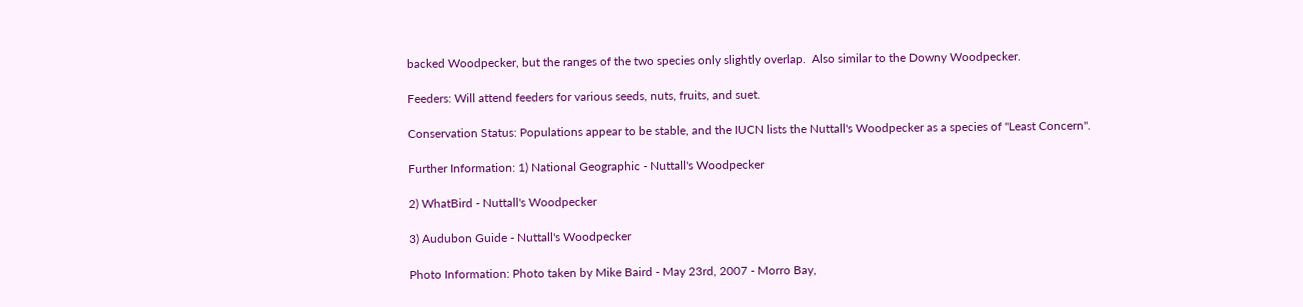backed Woodpecker, but the ranges of the two species only slightly overlap.  Also similar to the Downy Woodpecker.

Feeders: Will attend feeders for various seeds, nuts, fruits, and suet.

Conservation Status: Populations appear to be stable, and the IUCN lists the Nuttall's Woodpecker as a species of "Least Concern".

Further Information: 1) National Geographic - Nuttall's Woodpecker

2) WhatBird - Nuttall's Woodpecker

3) Audubon Guide - Nuttall's Woodpecker

Photo Information: Photo taken by Mike Baird - May 23rd, 2007 - Morro Bay,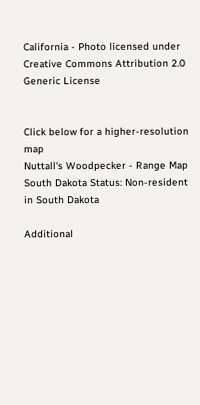California - Photo licensed under Creative Commons Attribution 2.0 Generic License


Click below for a higher-resolution map
Nuttall's Woodpecker - Range Map
South Dakota Status: Non-resident in South Dakota

Additional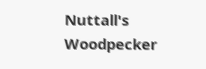Nuttall's Woodpecker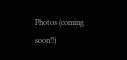Photos (coming soon!!)